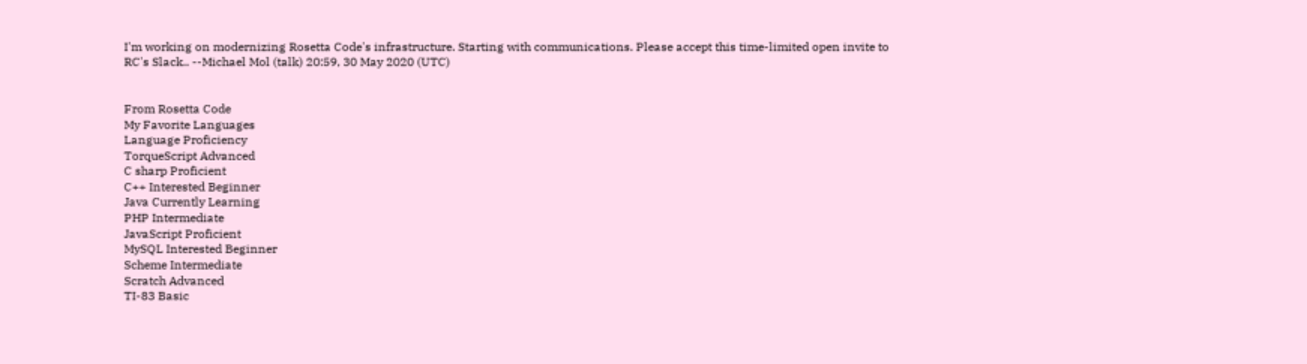I'm working on modernizing Rosetta Code's infrastructure. Starting with communications. Please accept this time-limited open invite to RC's Slack.. --Michael Mol (talk) 20:59, 30 May 2020 (UTC)


From Rosetta Code
My Favorite Languages
Language Proficiency
TorqueScript Advanced
C sharp Proficient
C++ Interested Beginner
Java Currently Learning
PHP Intermediate
JavaScript Proficient
MySQL Interested Beginner
Scheme Intermediate
Scratch Advanced
TI-83 Basic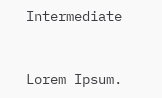Intermediate


Lorem Ipsum.